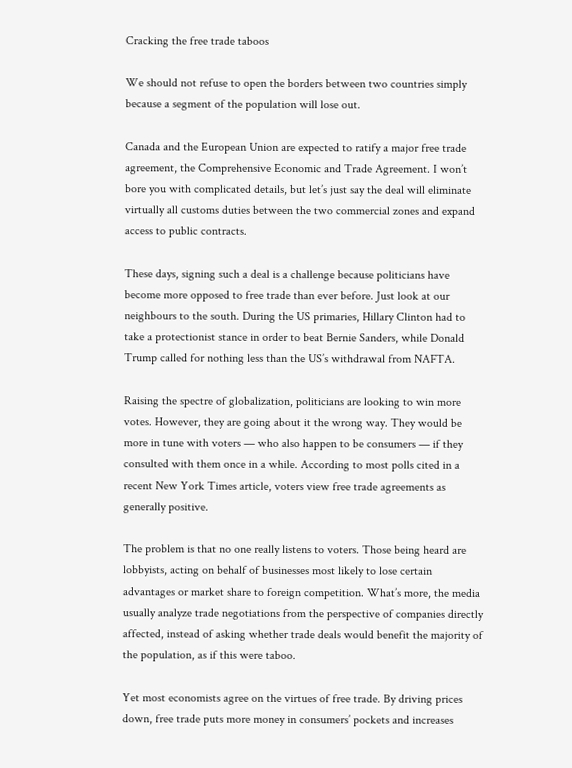Cracking the free trade taboos

We should not refuse to open the borders between two countries simply because a segment of the population will lose out.

Canada and the European Union are expected to ratify a major free trade agreement, the Comprehensive Economic and Trade Agreement. I won’t bore you with complicated details, but let’s just say the deal will eliminate virtually all customs duties between the two commercial zones and expand access to public contracts.

These days, signing such a deal is a challenge because politicians have become more opposed to free trade than ever before. Just look at our neighbours to the south. During the US primaries, Hillary Clinton had to take a protectionist stance in order to beat Bernie Sanders, while Donald Trump called for nothing less than the US’s withdrawal from NAFTA.

Raising the spectre of globalization, politicians are looking to win more votes. However, they are going about it the wrong way. They would be more in tune with voters — who also happen to be consumers — if they consulted with them once in a while. According to most polls cited in a recent New York Times article, voters view free trade agreements as generally positive.

The problem is that no one really listens to voters. Those being heard are lobbyists, acting on behalf of businesses most likely to lose certain advantages or market share to foreign competition. What’s more, the media usually analyze trade negotiations from the perspective of companies directly affected, instead of asking whether trade deals would benefit the majority of the population, as if this were taboo.

Yet most economists agree on the virtues of free trade. By driving prices down, free trade puts more money in consumers’ pockets and increases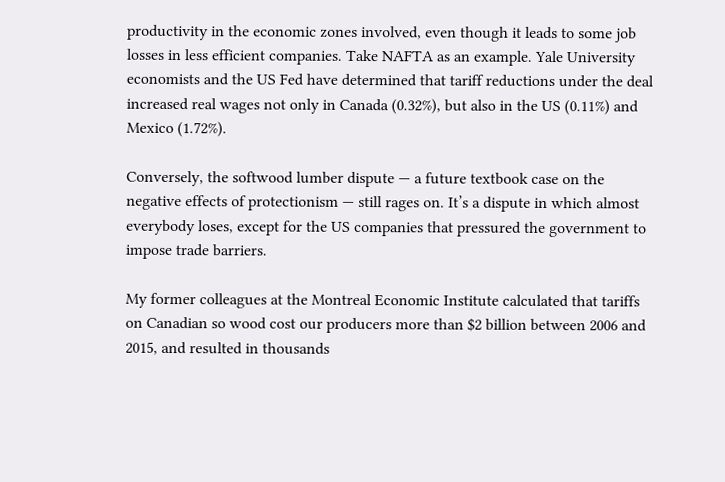productivity in the economic zones involved, even though it leads to some job losses in less efficient companies. Take NAFTA as an example. Yale University economists and the US Fed have determined that tariff reductions under the deal increased real wages not only in Canada (0.32%), but also in the US (0.11%) and Mexico (1.72%).

Conversely, the softwood lumber dispute — a future textbook case on the negative effects of protectionism — still rages on. It’s a dispute in which almost everybody loses, except for the US companies that pressured the government to impose trade barriers.

My former colleagues at the Montreal Economic Institute calculated that tariffs on Canadian so wood cost our producers more than $2 billion between 2006 and 2015, and resulted in thousands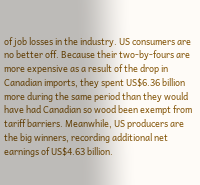of job losses in the industry. US consumers are no better off. Because their two-by-fours are more expensive as a result of the drop in Canadian imports, they spent US$6.36 billion more during the same period than they would have had Canadian so wood been exempt from tariff barriers. Meanwhile, US producers are the big winners, recording additional net earnings of US$4.63 billion.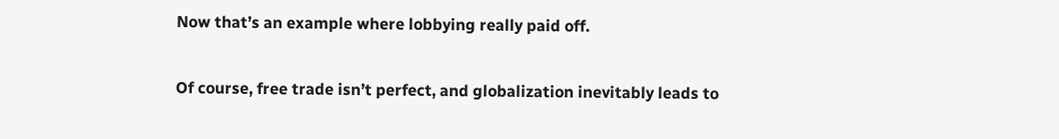Now that’s an example where lobbying really paid off.

Of course, free trade isn’t perfect, and globalization inevitably leads to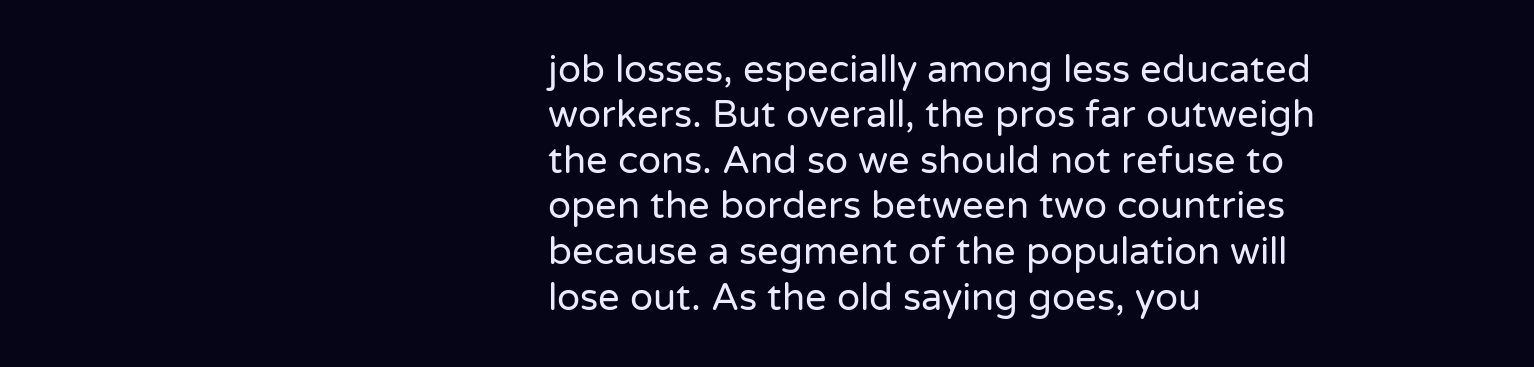job losses, especially among less educated workers. But overall, the pros far outweigh the cons. And so we should not refuse to open the borders between two countries because a segment of the population will lose out. As the old saying goes, you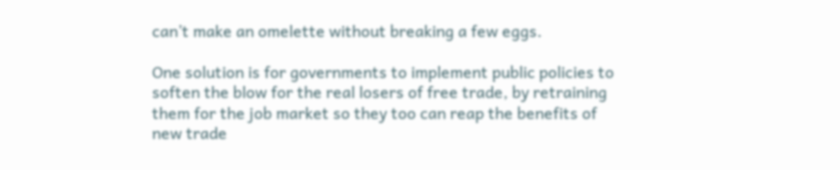can’t make an omelette without breaking a few eggs.

One solution is for governments to implement public policies to soften the blow for the real losers of free trade, by retraining them for the job market so they too can reap the benefits of new trade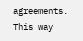agreements. This way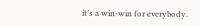it’s a win-win for everybody.